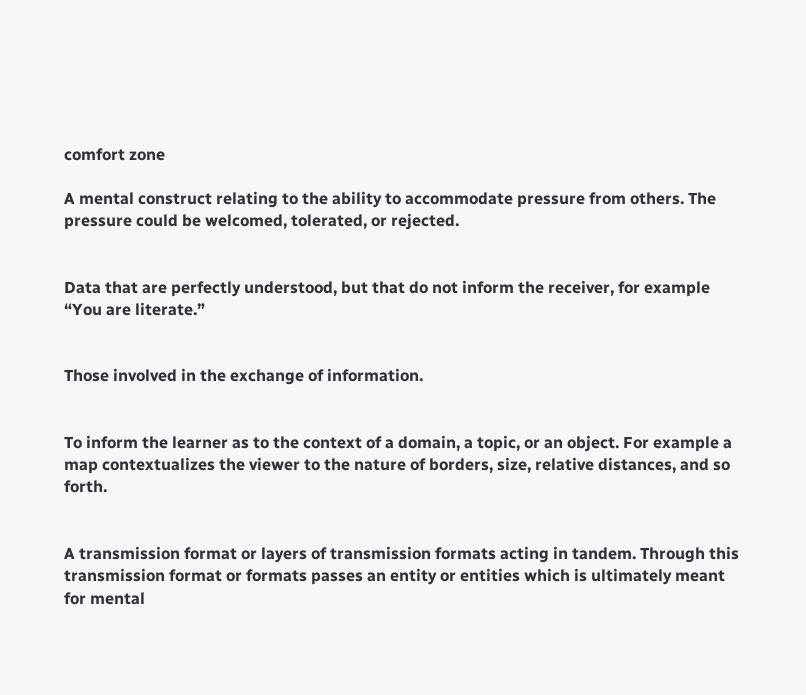comfort zone

A mental construct relating to the ability to accommodate pressure from others. The pressure could be welcomed, tolerated, or rejected.


Data that are perfectly understood, but that do not inform the receiver, for example “You are literate.”


Those involved in the exchange of information.


To inform the learner as to the context of a domain, a topic, or an object. For example a map contextualizes the viewer to the nature of borders, size, relative distances, and so forth.


A transmission format or layers of transmission formats acting in tandem. Through this transmission format or formats passes an entity or entities which is ultimately meant for mental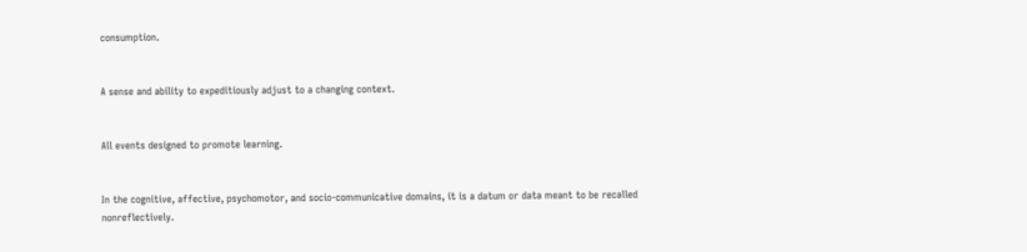consumption.


A sense and ability to expeditiously adjust to a changing context.


All events designed to promote learning.


In the cognitive, affective, psychomotor, and socio-communicative domains, it is a datum or data meant to be recalled nonreflectively.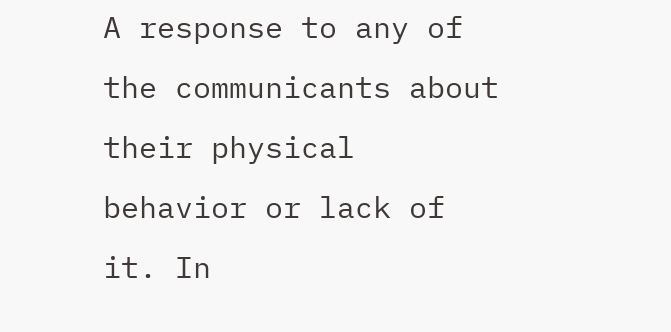A response to any of the communicants about their physical behavior or lack of it. In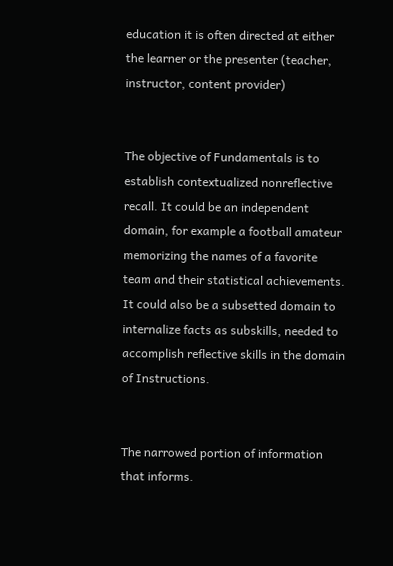education it is often directed at either the learner or the presenter (teacher, instructor, content provider)


The objective of Fundamentals is to establish contextualized nonreflective recall. It could be an independent domain, for example a football amateur memorizing the names of a favorite team and their statistical achievements. It could also be a subsetted domain to internalize facts as subskills, needed to accomplish reflective skills in the domain of Instructions.


The narrowed portion of information that informs.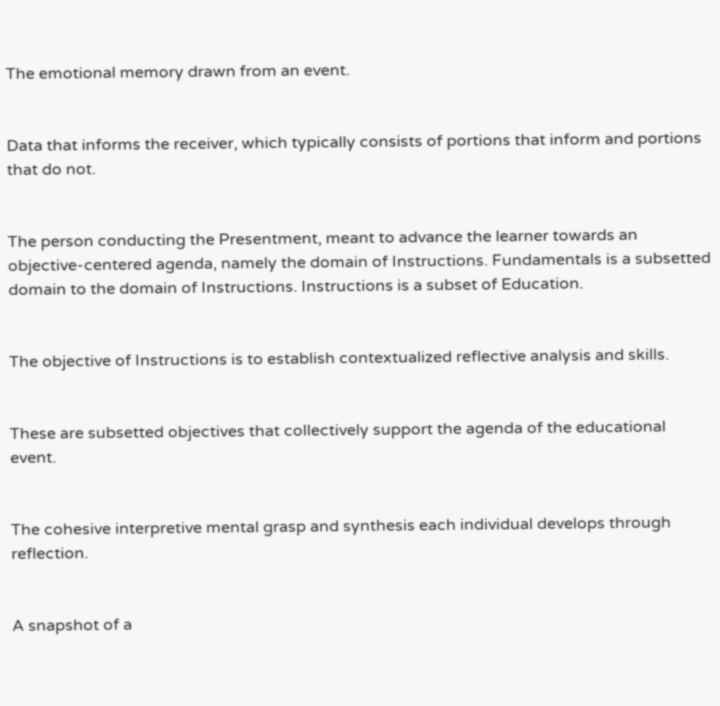The emotional memory drawn from an event.


Data that informs the receiver, which typically consists of portions that inform and portions that do not.


The person conducting the Presentment, meant to advance the learner towards an objective-centered agenda, namely the domain of Instructions. Fundamentals is a subsetted domain to the domain of Instructions. Instructions is a subset of Education.


The objective of Instructions is to establish contextualized reflective analysis and skills.


These are subsetted objectives that collectively support the agenda of the educational event.


The cohesive interpretive mental grasp and synthesis each individual develops through reflection.


A snapshot of a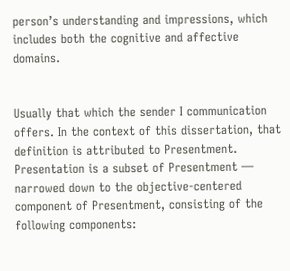person’s understanding and impressions, which includes both the cognitive and affective domains.


Usually that which the sender I communication offers. In the context of this dissertation, that definition is attributed to Presentment. Presentation is a subset of Presentment — narrowed down to the objective-centered component of Presentment, consisting of the following components: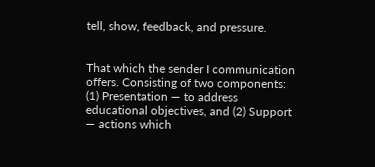tell, show, feedback, and pressure.


That which the sender I communication offers. Consisting of two components: (1) Presentation — to address educational objectives, and (2) Support — actions which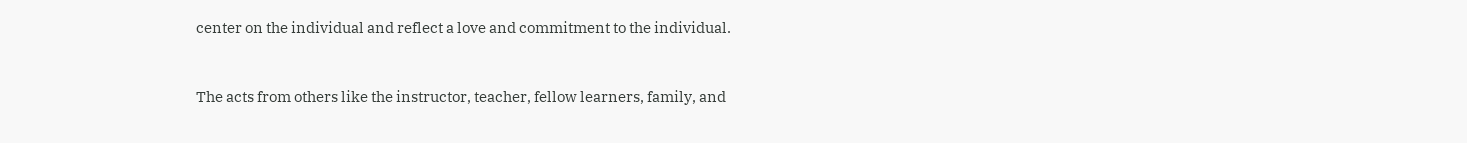center on the individual and reflect a love and commitment to the individual.


The acts from others like the instructor, teacher, fellow learners, family, and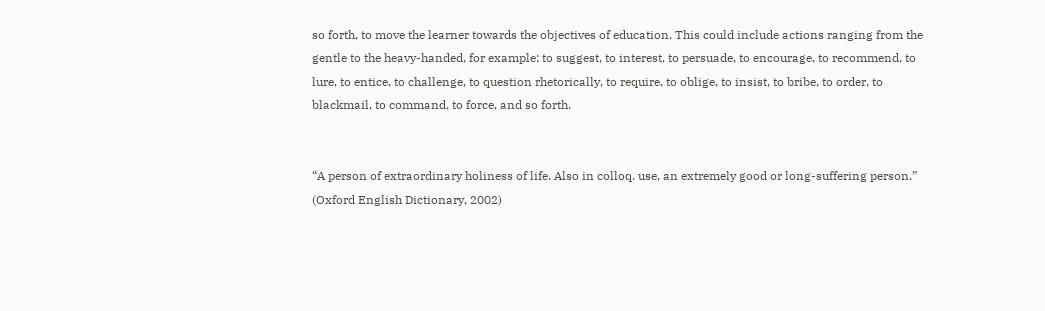so forth, to move the learner towards the objectives of education. This could include actions ranging from the gentle to the heavy-handed, for example: to suggest, to interest, to persuade, to encourage, to recommend, to lure, to entice, to challenge, to question rhetorically, to require, to oblige, to insist, to bribe, to order, to blackmail, to command, to force, and so forth.


“A person of extraordinary holiness of life. Also in colloq. use, an extremely good or long-suffering person.” (Oxford English Dictionary, 2002)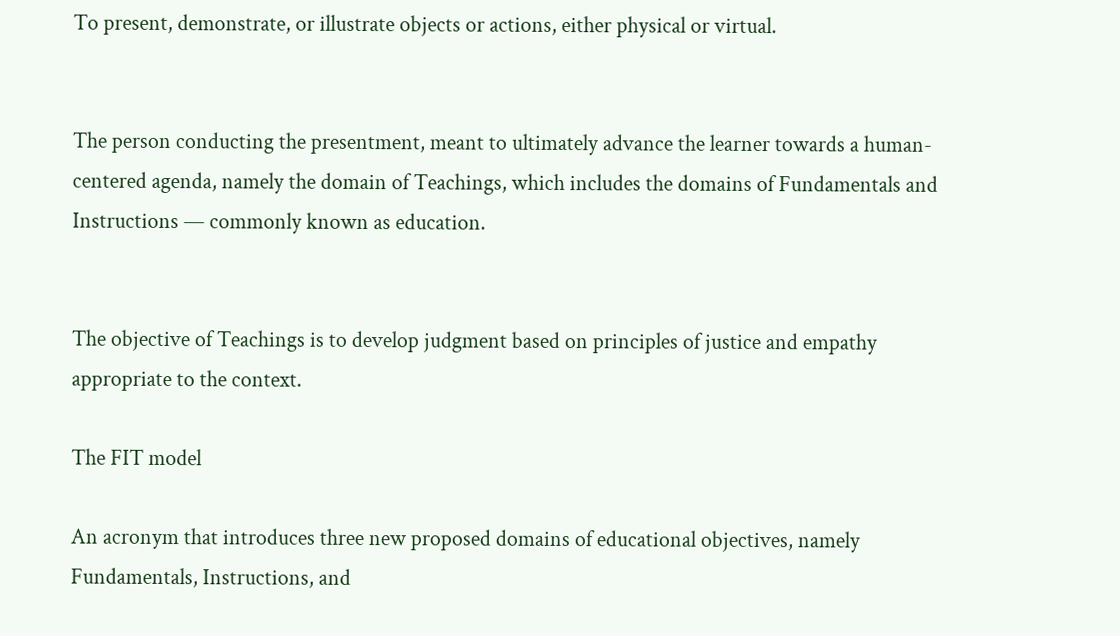To present, demonstrate, or illustrate objects or actions, either physical or virtual.


The person conducting the presentment, meant to ultimately advance the learner towards a human-centered agenda, namely the domain of Teachings, which includes the domains of Fundamentals and Instructions — commonly known as education.


The objective of Teachings is to develop judgment based on principles of justice and empathy appropriate to the context.

The FIT model

An acronym that introduces three new proposed domains of educational objectives, namely Fundamentals, Instructions, and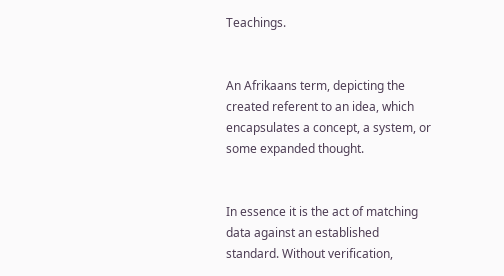Teachings.


An Afrikaans term, depicting the created referent to an idea, which encapsulates a concept, a system, or some expanded thought.


In essence it is the act of matching data against an established standard. Without verification,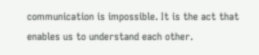communication is impossible. It is the act that enables us to understand each other.